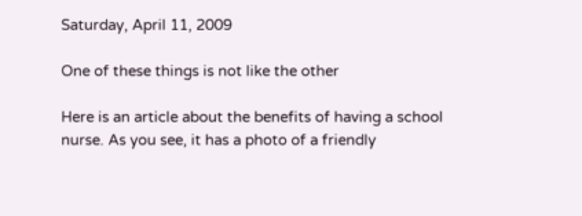Saturday, April 11, 2009

One of these things is not like the other

Here is an article about the benefits of having a school nurse. As you see, it has a photo of a friendly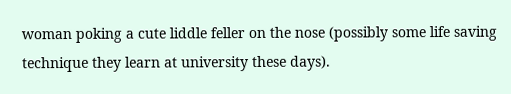woman poking a cute liddle feller on the nose (possibly some life saving technique they learn at university these days).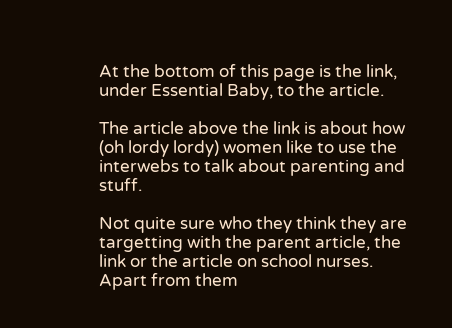At the bottom of this page is the link, under Essential Baby, to the article.

The article above the link is about how (oh lordy lordy) women like to use the interwebs to talk about parenting and stuff.

Not quite sure who they think they are targetting with the parent article, the link or the article on school nurses. Apart from them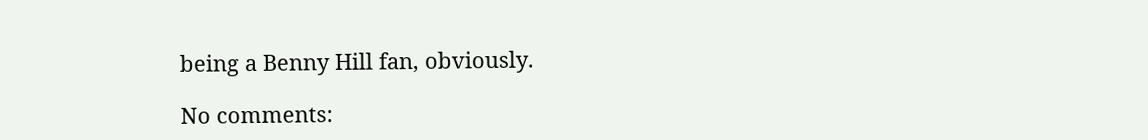being a Benny Hill fan, obviously.

No comments: